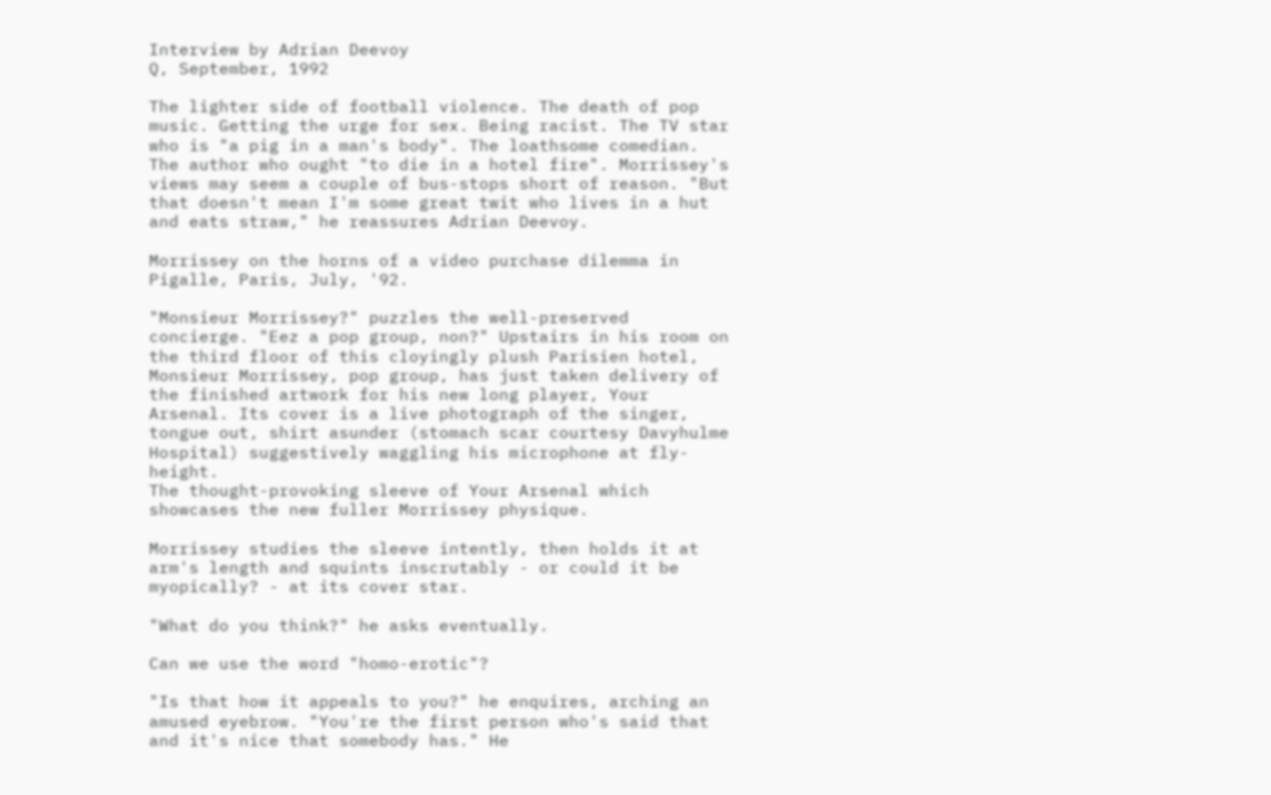Interview by Adrian Deevoy
Q, September, 1992

The lighter side of football violence. The death of pop music. Getting the urge for sex. Being racist. The TV star who is "a pig in a man's body". The loathsome comedian. The author who ought "to die in a hotel fire". Morrissey's views may seem a couple of bus-stops short of reason. "But that doesn't mean I'm some great twit who lives in a hut and eats straw," he reassures Adrian Deevoy.

Morrissey on the horns of a video purchase dilemma in Pigalle, Paris, July, '92.

"Monsieur Morrissey?" puzzles the well-preserved concierge. "Eez a pop group, non?" Upstairs in his room on the third floor of this cloyingly plush Parisien hotel, Monsieur Morrissey, pop group, has just taken delivery of the finished artwork for his new long player, Your Arsenal. Its cover is a live photograph of the singer, tongue out, shirt asunder (stomach scar courtesy Davyhulme Hospital) suggestively waggling his microphone at fly-height.
The thought-provoking sleeve of Your Arsenal which showcases the new fuller Morrissey physique.

Morrissey studies the sleeve intently, then holds it at arm's length and squints inscrutably - or could it be myopically? - at its cover star.

"What do you think?" he asks eventually.

Can we use the word "homo-erotic"?

"Is that how it appeals to you?" he enquires, arching an amused eyebrow. "You're the first person who's said that and it's nice that somebody has." He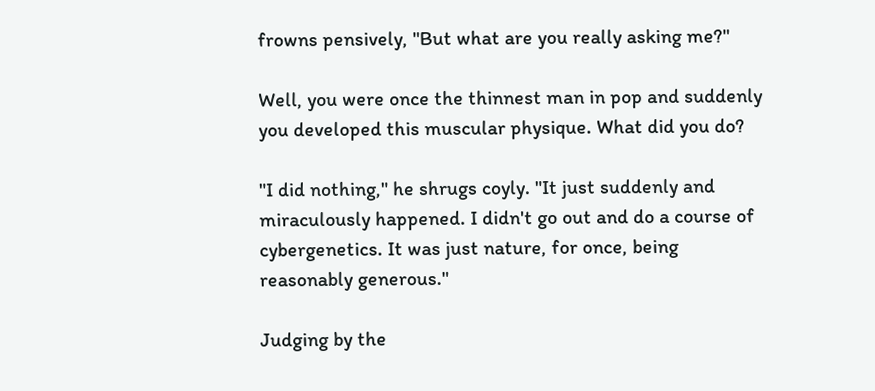frowns pensively, "But what are you really asking me?"

Well, you were once the thinnest man in pop and suddenly you developed this muscular physique. What did you do?

"I did nothing," he shrugs coyly. "It just suddenly and miraculously happened. I didn't go out and do a course of cybergenetics. It was just nature, for once, being reasonably generous."

Judging by the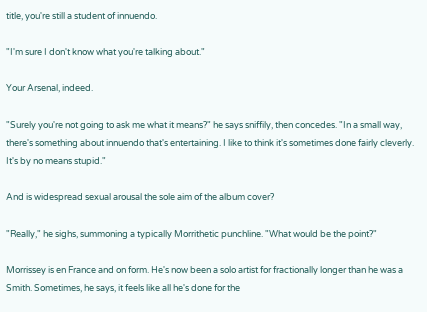title, you're still a student of innuendo.

"I'm sure I don't know what you're talking about."

Your Arsenal, indeed.

"Surely you're not going to ask me what it means?" he says sniffily, then concedes. "In a small way, there's something about innuendo that's entertaining. I like to think it's sometimes done fairly cleverly. It's by no means stupid."

And is widespread sexual arousal the sole aim of the album cover?

"Really," he sighs, summoning a typically Morrithetic punchline. "What would be the point?"

Morrissey is en France and on form. He's now been a solo artist for fractionally longer than he was a Smith. Sometimes, he says, it feels like all he's done for the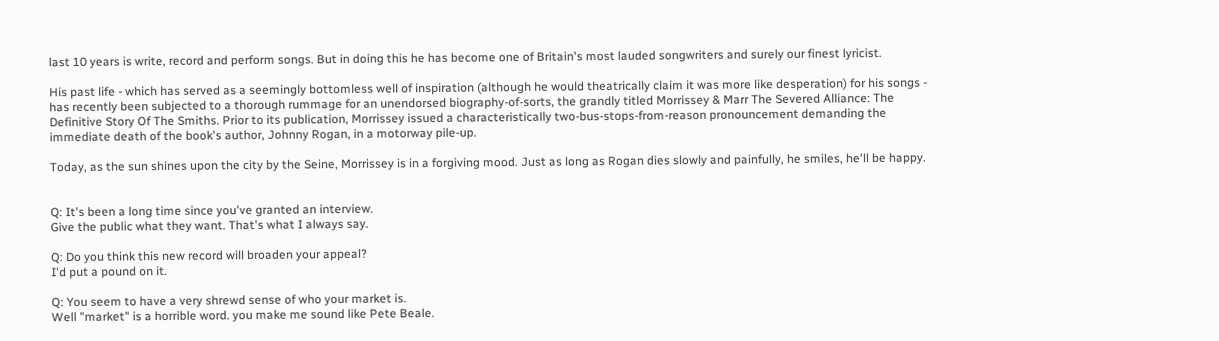last 10 years is write, record and perform songs. But in doing this he has become one of Britain's most lauded songwriters and surely our finest lyricist.

His past life - which has served as a seemingly bottomless well of inspiration (although he would theatrically claim it was more like desperation) for his songs - has recently been subjected to a thorough rummage for an unendorsed biography-of-sorts, the grandly titled Morrissey & Marr The Severed Alliance: The Definitive Story Of The Smiths. Prior to its publication, Morrissey issued a characteristically two-bus-stops-from-reason pronouncement demanding the immediate death of the book's author, Johnny Rogan, in a motorway pile-up.

Today, as the sun shines upon the city by the Seine, Morrissey is in a forgiving mood. Just as long as Rogan dies slowly and painfully, he smiles, he'll be happy.


Q: It's been a long time since you've granted an interview.
Give the public what they want. That's what I always say.

Q: Do you think this new record will broaden your appeal?
I'd put a pound on it.

Q: You seem to have a very shrewd sense of who your market is.
Well "market" is a horrible word. you make me sound like Pete Beale.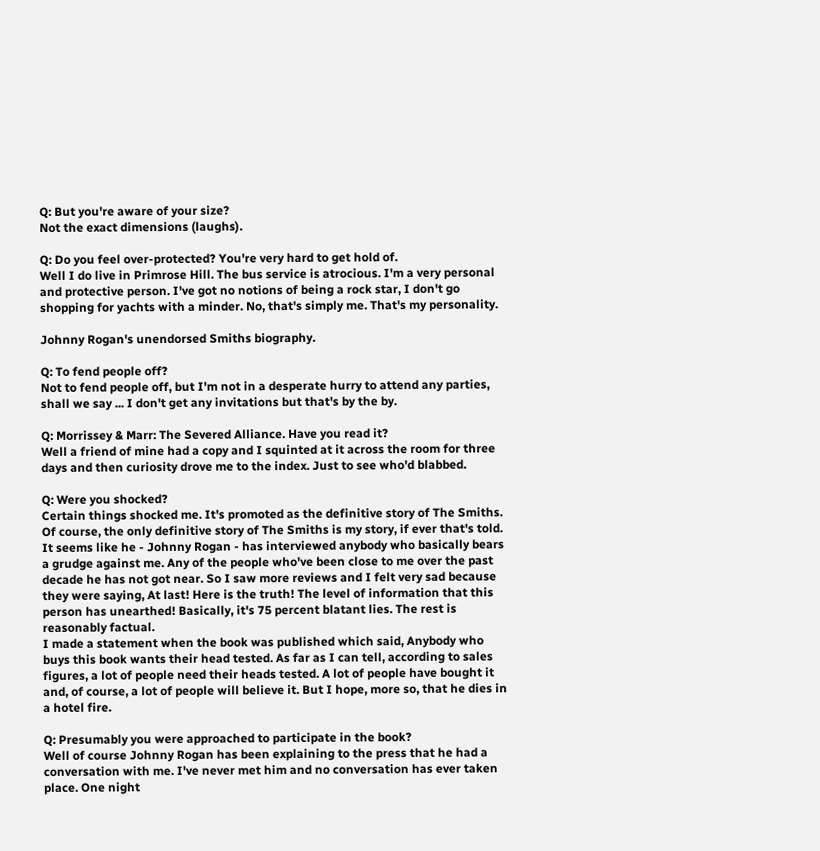Q: But you're aware of your size?
Not the exact dimensions (laughs).

Q: Do you feel over-protected? You're very hard to get hold of.
Well I do live in Primrose Hill. The bus service is atrocious. I'm a very personal and protective person. I've got no notions of being a rock star, I don't go shopping for yachts with a minder. No, that's simply me. That's my personality.

Johnny Rogan's unendorsed Smiths biography.

Q: To fend people off?
Not to fend people off, but I'm not in a desperate hurry to attend any parties, shall we say ... I don't get any invitations but that's by the by.

Q: Morrissey & Marr: The Severed Alliance. Have you read it?
Well a friend of mine had a copy and I squinted at it across the room for three days and then curiosity drove me to the index. Just to see who'd blabbed.

Q: Were you shocked?
Certain things shocked me. It's promoted as the definitive story of The Smiths. Of course, the only definitive story of The Smiths is my story, if ever that's told. It seems like he - Johnny Rogan - has interviewed anybody who basically bears a grudge against me. Any of the people who've been close to me over the past decade he has not got near. So I saw more reviews and I felt very sad because they were saying, At last! Here is the truth! The level of information that this person has unearthed! Basically, it's 75 percent blatant lies. The rest is reasonably factual.
I made a statement when the book was published which said, Anybody who buys this book wants their head tested. As far as I can tell, according to sales figures, a lot of people need their heads tested. A lot of people have bought it and, of course, a lot of people will believe it. But I hope, more so, that he dies in a hotel fire.

Q: Presumably you were approached to participate in the book?
Well of course Johnny Rogan has been explaining to the press that he had a conversation with me. I've never met him and no conversation has ever taken place. One night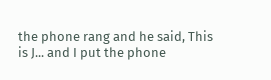the phone rang and he said, This is J... and I put the phone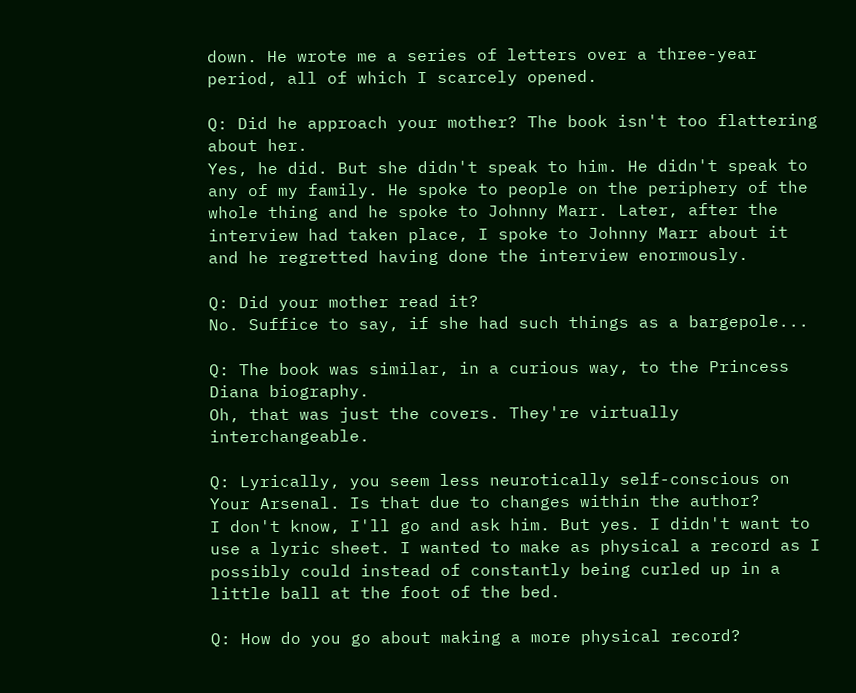down. He wrote me a series of letters over a three-year period, all of which I scarcely opened.

Q: Did he approach your mother? The book isn't too flattering about her.
Yes, he did. But she didn't speak to him. He didn't speak to any of my family. He spoke to people on the periphery of the whole thing and he spoke to Johnny Marr. Later, after the interview had taken place, I spoke to Johnny Marr about it and he regretted having done the interview enormously.

Q: Did your mother read it?
No. Suffice to say, if she had such things as a bargepole...

Q: The book was similar, in a curious way, to the Princess Diana biography.
Oh, that was just the covers. They're virtually interchangeable.

Q: Lyrically, you seem less neurotically self-conscious on Your Arsenal. Is that due to changes within the author?
I don't know, I'll go and ask him. But yes. I didn't want to use a lyric sheet. I wanted to make as physical a record as I possibly could instead of constantly being curled up in a little ball at the foot of the bed.

Q: How do you go about making a more physical record?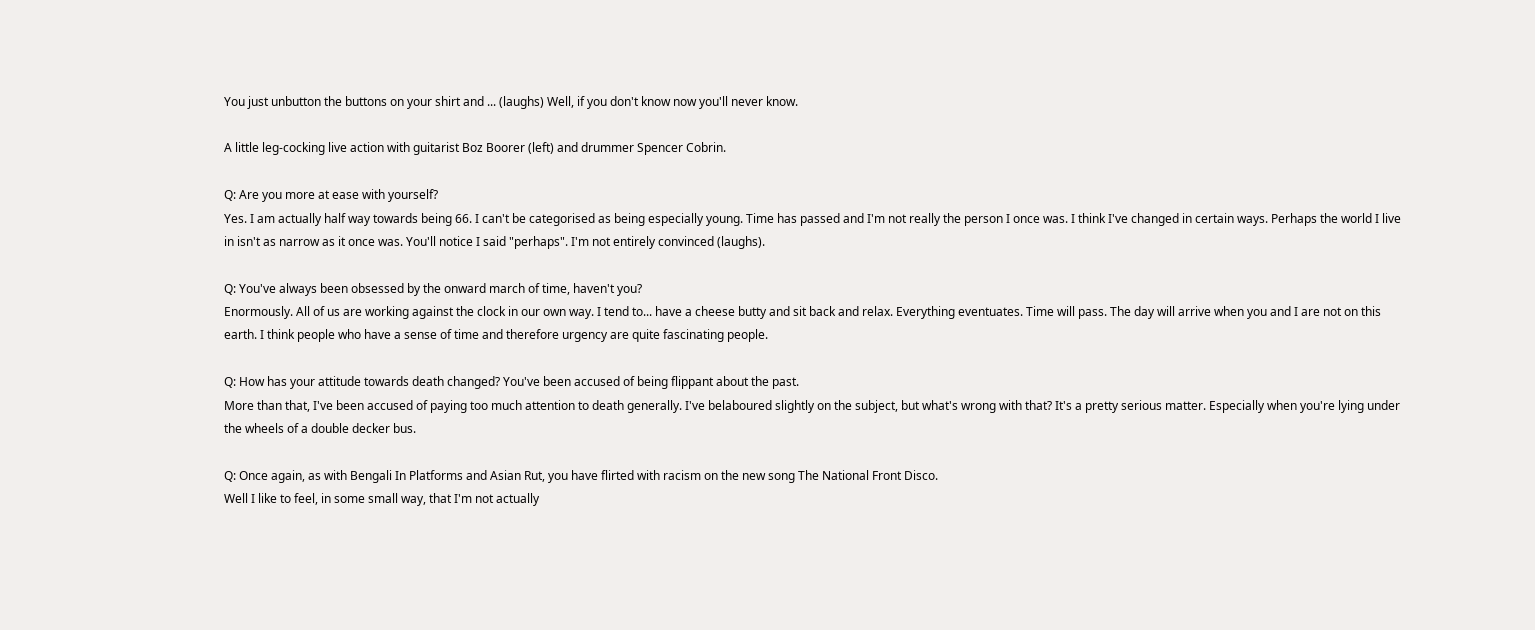You just unbutton the buttons on your shirt and ... (laughs) Well, if you don't know now you'll never know.

A little leg-cocking live action with guitarist Boz Boorer (left) and drummer Spencer Cobrin.

Q: Are you more at ease with yourself?
Yes. I am actually half way towards being 66. I can't be categorised as being especially young. Time has passed and I'm not really the person I once was. I think I've changed in certain ways. Perhaps the world I live in isn't as narrow as it once was. You'll notice I said "perhaps". I'm not entirely convinced (laughs).

Q: You've always been obsessed by the onward march of time, haven't you?
Enormously. All of us are working against the clock in our own way. I tend to... have a cheese butty and sit back and relax. Everything eventuates. Time will pass. The day will arrive when you and I are not on this earth. I think people who have a sense of time and therefore urgency are quite fascinating people.

Q: How has your attitude towards death changed? You've been accused of being flippant about the past.
More than that, I've been accused of paying too much attention to death generally. I've belaboured slightly on the subject, but what's wrong with that? It's a pretty serious matter. Especially when you're lying under the wheels of a double decker bus.

Q: Once again, as with Bengali In Platforms and Asian Rut, you have flirted with racism on the new song The National Front Disco.
Well I like to feel, in some small way, that I'm not actually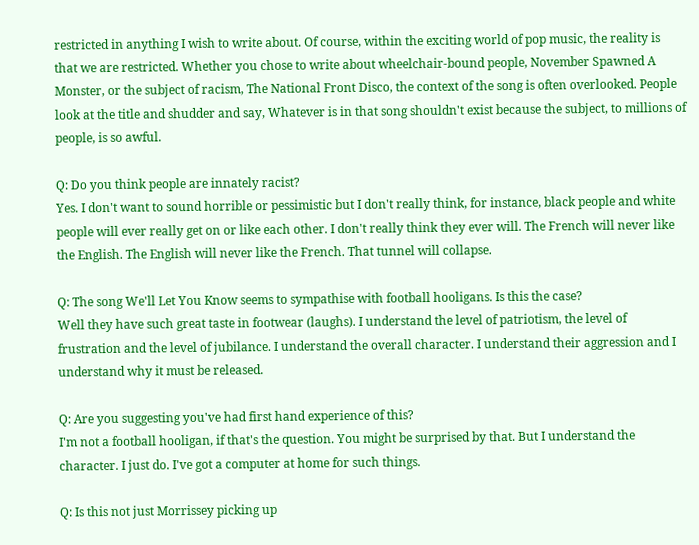restricted in anything I wish to write about. Of course, within the exciting world of pop music, the reality is that we are restricted. Whether you chose to write about wheelchair-bound people, November Spawned A Monster, or the subject of racism, The National Front Disco, the context of the song is often overlooked. People look at the title and shudder and say, Whatever is in that song shouldn't exist because the subject, to millions of people, is so awful.

Q: Do you think people are innately racist?
Yes. I don't want to sound horrible or pessimistic but I don't really think, for instance, black people and white people will ever really get on or like each other. I don't really think they ever will. The French will never like the English. The English will never like the French. That tunnel will collapse.

Q: The song We'll Let You Know seems to sympathise with football hooligans. Is this the case?
Well they have such great taste in footwear (laughs). I understand the level of patriotism, the level of frustration and the level of jubilance. I understand the overall character. I understand their aggression and I understand why it must be released.

Q: Are you suggesting you've had first hand experience of this?
I'm not a football hooligan, if that's the question. You might be surprised by that. But I understand the character. I just do. I've got a computer at home for such things.

Q: Is this not just Morrissey picking up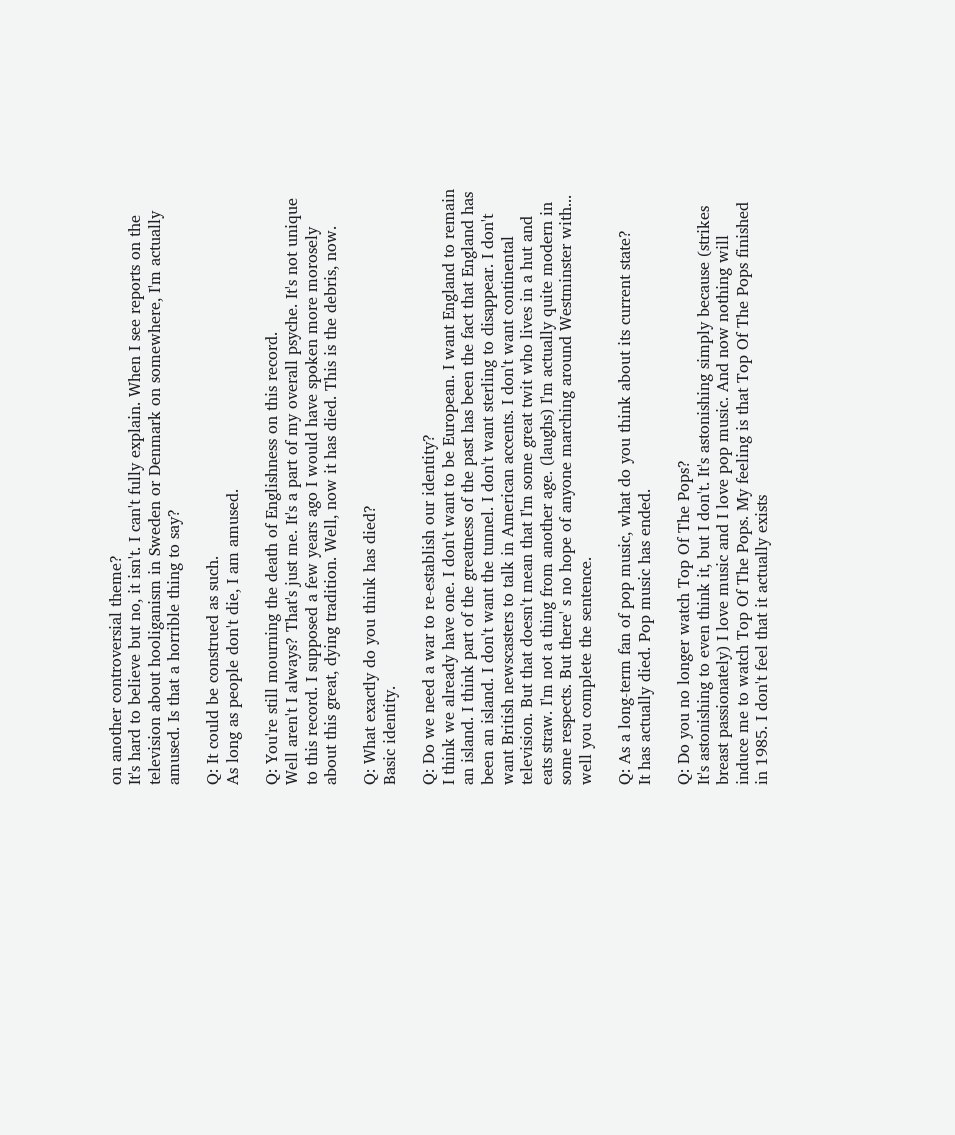on another controversial theme?
It's hard to believe but no, it isn't. I can't fully explain. When I see reports on the television about hooliganism in Sweden or Denmark on somewhere, I'm actually amused. Is that a horrible thing to say?

Q: It could be construed as such.
As long as people don't die, I am amused.

Q: You're still mourning the death of Englishness on this record.
Well aren't I always? That's just me. It's a part of my overall psyche. It's not unique to this record. I supposed a few years ago I would have spoken more morosely about this great, dying tradition. Well, now it has died. This is the debris, now.

Q: What exactly do you think has died?
Basic identity.

Q: Do we need a war to re-establish our identity?
I think we already have one. I don't want to be European. I want England to remain an island. I think part of the greatness of the past has been the fact that England has been an island. I don't want the tunnel. I don't want sterling to disappear. I don't want British newscasters to talk in American accents. I don't want continental television. But that doesn't mean that I'm some great twit who lives in a hut and eats straw. I'm not a thing from another age. (laughs) I'm actually quite modern in some respects. But there' s no hope of anyone marching around Westminster with... well you complete the sentence.

Q: As a long-term fan of pop music, what do you think about its current state?
It has actually died. Pop music has ended.

Q: Do you no longer watch Top Of The Pops?
It's astonishing to even think it, but I don't. It's astonishing simply because (strikes breast passionately) I love music and I love pop music. And now nothing will induce me to watch Top Of The Pops. My feeling is that Top Of The Pops finished in 1985. I don't feel that it actually exists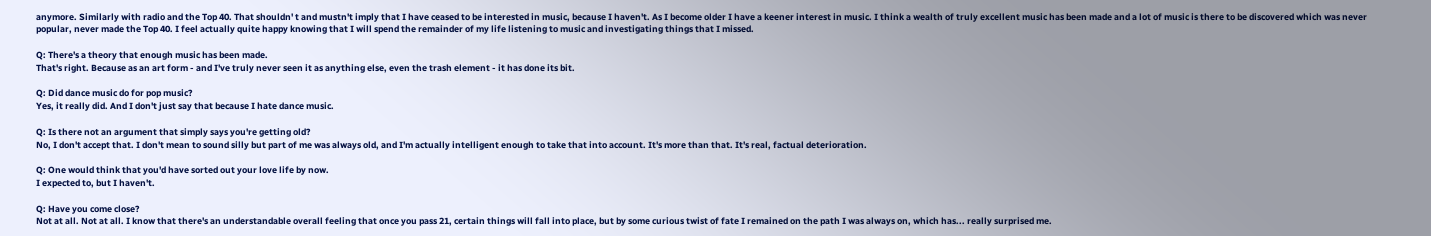anymore. Similarly with radio and the Top 40. That shouldn' t and mustn't imply that I have ceased to be interested in music, because I haven't. As I become older I have a keener interest in music. I think a wealth of truly excellent music has been made and a lot of music is there to be discovered which was never popular, never made the Top 40. I feel actually quite happy knowing that I will spend the remainder of my life listening to music and investigating things that I missed.

Q: There's a theory that enough music has been made.
That's right. Because as an art form - and I've truly never seen it as anything else, even the trash element - it has done its bit.

Q: Did dance music do for pop music?
Yes, it really did. And I don't just say that because I hate dance music.

Q: Is there not an argument that simply says you're getting old?
No, I don't accept that. I don't mean to sound silly but part of me was always old, and I'm actually intelligent enough to take that into account. It's more than that. It's real, factual deterioration.

Q: One would think that you'd have sorted out your love life by now.
I expected to, but I haven't.

Q: Have you come close?
Not at all. Not at all. I know that there's an understandable overall feeling that once you pass 21, certain things will fall into place, but by some curious twist of fate I remained on the path I was always on, which has... really surprised me.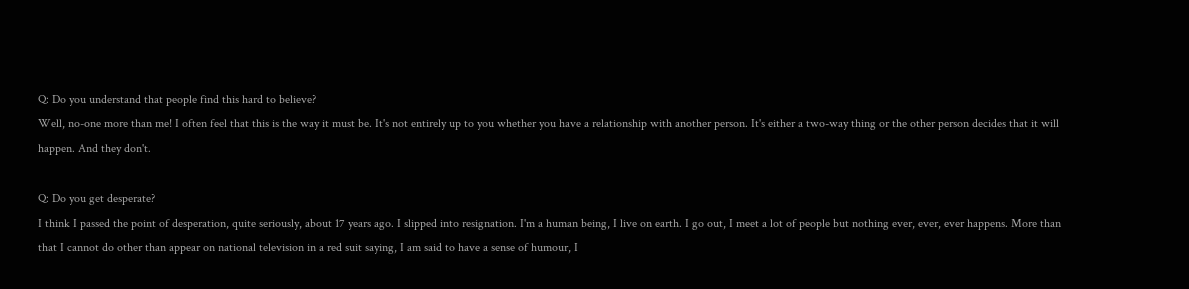Q: Do you understand that people find this hard to believe?
Well, no-one more than me! I often feel that this is the way it must be. It's not entirely up to you whether you have a relationship with another person. It's either a two-way thing or the other person decides that it will happen. And they don't.

Q: Do you get desperate?
I think I passed the point of desperation, quite seriously, about 17 years ago. I slipped into resignation. I'm a human being, I live on earth. I go out, I meet a lot of people but nothing ever, ever, ever happens. More than that I cannot do other than appear on national television in a red suit saying, I am said to have a sense of humour, I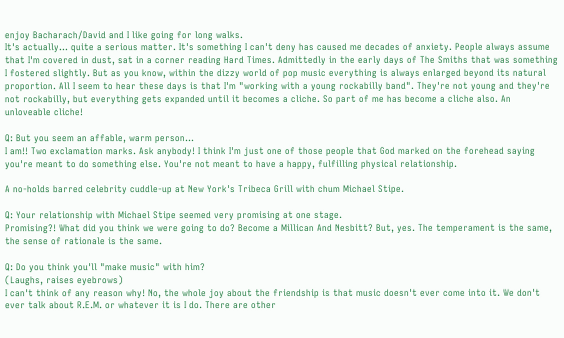enjoy Bacharach/David and I like going for long walks.
It's actually... quite a serious matter. It's something I can't deny has caused me decades of anxiety. People always assume that I'm covered in dust, sat in a corner reading Hard Times. Admittedly in the early days of The Smiths that was something I fostered slightly. But as you know, within the dizzy world of pop music everything is always enlarged beyond its natural proportion. All I seem to hear these days is that I'm "working with a young rockabilly band". They're not young and they're not rockabilly, but everything gets expanded until it becomes a cliche. So part of me has become a cliche also. An unloveable cliche!

Q: But you seem an affable, warm person...
I am!! Two exclamation marks. Ask anybody! I think I'm just one of those people that God marked on the forehead saying you're meant to do something else. You're not meant to have a happy, fulfilling physical relationship.

A no-holds barred celebrity cuddle-up at New York's Tribeca Grill with chum Michael Stipe.

Q: Your relationship with Michael Stipe seemed very promising at one stage.
Promising?! What did you think we were going to do? Become a Millican And Nesbitt? But, yes. The temperament is the same, the sense of rationale is the same.

Q: Do you think you'll "make music" with him?
(Laughs, raises eyebrows)
I can't think of any reason why! No, the whole joy about the friendship is that music doesn't ever come into it. We don't ever talk about R.E.M. or whatever it is I do. There are other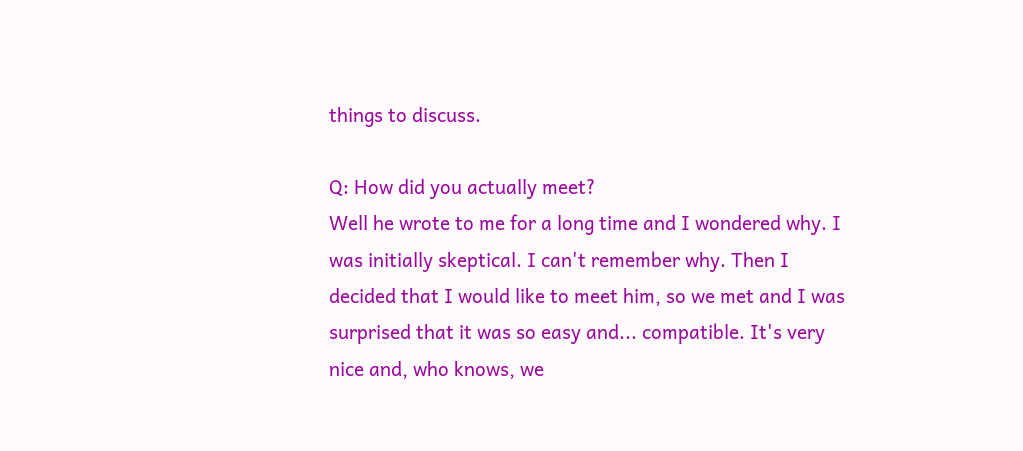things to discuss.

Q: How did you actually meet?
Well he wrote to me for a long time and I wondered why. I was initially skeptical. I can't remember why. Then I decided that I would like to meet him, so we met and I was surprised that it was so easy and... compatible. It's very nice and, who knows, we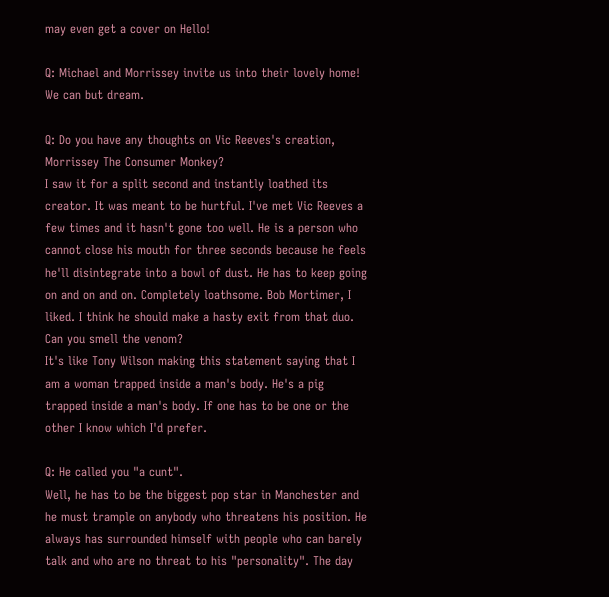may even get a cover on Hello!

Q: Michael and Morrissey invite us into their lovely home!
We can but dream.

Q: Do you have any thoughts on Vic Reeves's creation, Morrissey The Consumer Monkey?
I saw it for a split second and instantly loathed its creator. It was meant to be hurtful. I've met Vic Reeves a few times and it hasn't gone too well. He is a person who cannot close his mouth for three seconds because he feels he'll disintegrate into a bowl of dust. He has to keep going on and on and on. Completely loathsome. Bob Mortimer, I liked. I think he should make a hasty exit from that duo. Can you smell the venom?
It's like Tony Wilson making this statement saying that I am a woman trapped inside a man's body. He's a pig trapped inside a man's body. If one has to be one or the other I know which I'd prefer.

Q: He called you "a cunt".
Well, he has to be the biggest pop star in Manchester and he must trample on anybody who threatens his position. He always has surrounded himself with people who can barely talk and who are no threat to his "personality". The day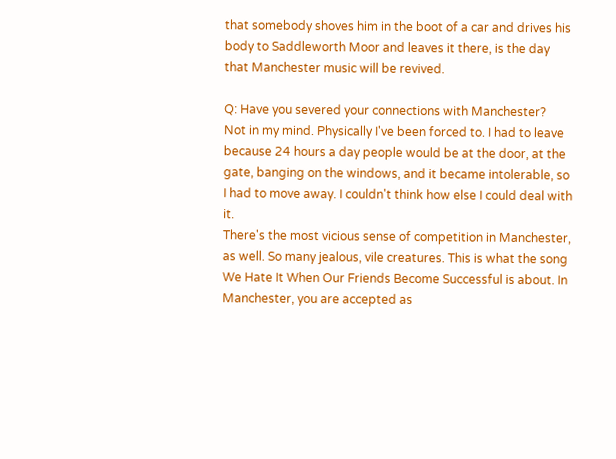that somebody shoves him in the boot of a car and drives his body to Saddleworth Moor and leaves it there, is the day that Manchester music will be revived.

Q: Have you severed your connections with Manchester?
Not in my mind. Physically I've been forced to. I had to leave because 24 hours a day people would be at the door, at the gate, banging on the windows, and it became intolerable, so I had to move away. I couldn't think how else I could deal with it.
There's the most vicious sense of competition in Manchester, as well. So many jealous, vile creatures. This is what the song We Hate It When Our Friends Become Successful is about. In Manchester, you are accepted as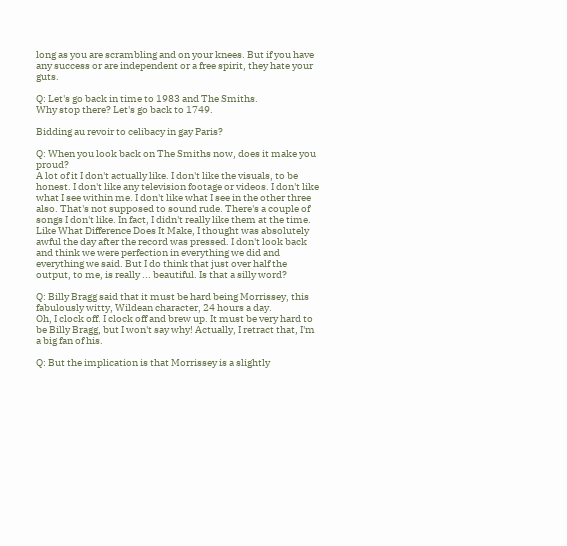long as you are scrambling and on your knees. But if you have any success or are independent or a free spirit, they hate your guts.

Q: Let's go back in time to 1983 and The Smiths.
Why stop there? Let's go back to 1749.

Bidding au revoir to celibacy in gay Paris?

Q: When you look back on The Smiths now, does it make you proud?
A lot of it I don't actually like. I don't like the visuals, to be honest. I don't like any television footage or videos. I don't like what I see within me. I don't like what I see in the other three also. That's not supposed to sound rude. There's a couple of songs I don't like. In fact, I didn't really like them at the time. Like What Difference Does It Make, I thought was absolutely awful the day after the record was pressed. I don't look back and think we were perfection in everything we did and everything we said. But I do think that just over half the output, to me, is really ... beautiful. Is that a silly word?

Q: Billy Bragg said that it must be hard being Morrissey, this fabulously witty, Wildean character, 24 hours a day.
Oh, I clock off. I clock off and brew up. It must be very hard to be Billy Bragg, but I won't say why! Actually, I retract that, I'm a big fan of his.

Q: But the implication is that Morrissey is a slightly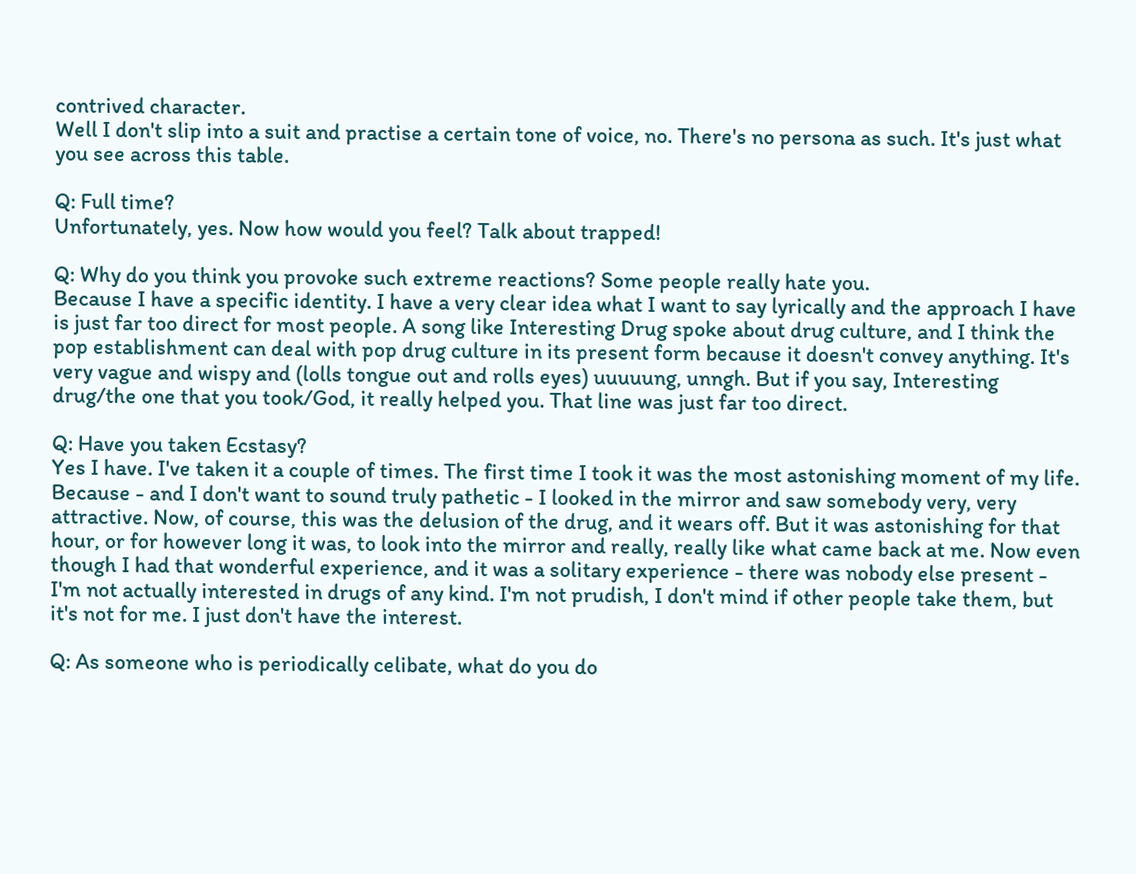contrived character.
Well I don't slip into a suit and practise a certain tone of voice, no. There's no persona as such. It's just what you see across this table.

Q: Full time?
Unfortunately, yes. Now how would you feel? Talk about trapped!

Q: Why do you think you provoke such extreme reactions? Some people really hate you.
Because I have a specific identity. I have a very clear idea what I want to say lyrically and the approach I have is just far too direct for most people. A song like Interesting Drug spoke about drug culture, and I think the pop establishment can deal with pop drug culture in its present form because it doesn't convey anything. It's very vague and wispy and (lolls tongue out and rolls eyes) uuuuung, unngh. But if you say, Interesting drug/the one that you took/God, it really helped you. That line was just far too direct.

Q: Have you taken Ecstasy?
Yes I have. I've taken it a couple of times. The first time I took it was the most astonishing moment of my life. Because - and I don't want to sound truly pathetic - I looked in the mirror and saw somebody very, very attractive. Now, of course, this was the delusion of the drug, and it wears off. But it was astonishing for that hour, or for however long it was, to look into the mirror and really, really like what came back at me. Now even though I had that wonderful experience, and it was a solitary experience - there was nobody else present - I'm not actually interested in drugs of any kind. I'm not prudish, I don't mind if other people take them, but it's not for me. I just don't have the interest.

Q: As someone who is periodically celibate, what do you do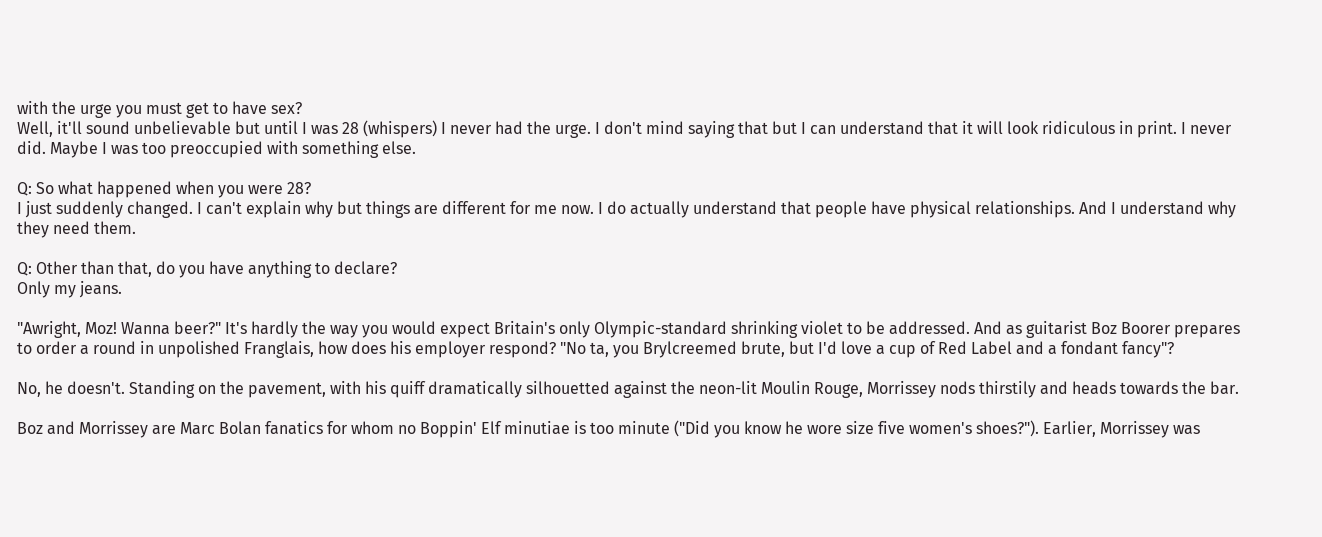with the urge you must get to have sex?
Well, it'll sound unbelievable but until I was 28 (whispers) I never had the urge. I don't mind saying that but I can understand that it will look ridiculous in print. I never did. Maybe I was too preoccupied with something else.

Q: So what happened when you were 28?
I just suddenly changed. I can't explain why but things are different for me now. I do actually understand that people have physical relationships. And I understand why they need them.

Q: Other than that, do you have anything to declare?
Only my jeans.

"Awright, Moz! Wanna beer?" It's hardly the way you would expect Britain's only Olympic-standard shrinking violet to be addressed. And as guitarist Boz Boorer prepares to order a round in unpolished Franglais, how does his employer respond? "No ta, you Brylcreemed brute, but I'd love a cup of Red Label and a fondant fancy"?

No, he doesn't. Standing on the pavement, with his quiff dramatically silhouetted against the neon-lit Moulin Rouge, Morrissey nods thirstily and heads towards the bar.

Boz and Morrissey are Marc Bolan fanatics for whom no Boppin' Elf minutiae is too minute ("Did you know he wore size five women's shoes?"). Earlier, Morrissey was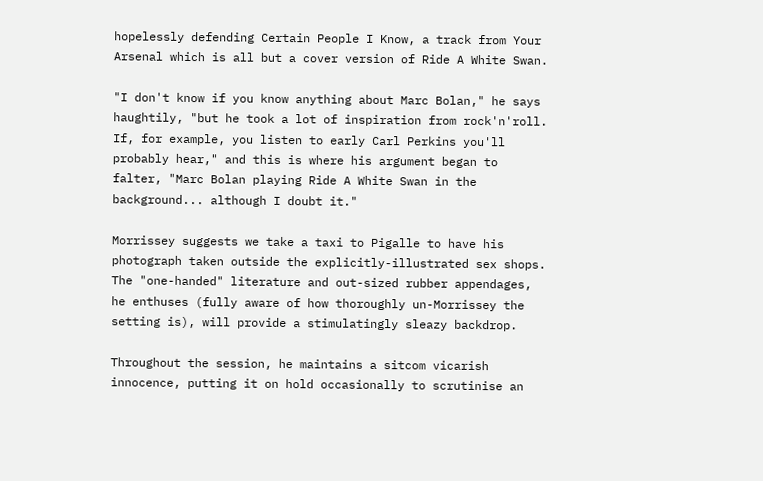hopelessly defending Certain People I Know, a track from Your Arsenal which is all but a cover version of Ride A White Swan.

"I don't know if you know anything about Marc Bolan," he says haughtily, "but he took a lot of inspiration from rock'n'roll. If, for example, you listen to early Carl Perkins you'll probably hear," and this is where his argument began to falter, "Marc Bolan playing Ride A White Swan in the background... although I doubt it."

Morrissey suggests we take a taxi to Pigalle to have his photograph taken outside the explicitly-illustrated sex shops. The "one-handed" literature and out-sized rubber appendages, he enthuses (fully aware of how thoroughly un-Morrissey the setting is), will provide a stimulatingly sleazy backdrop.

Throughout the session, he maintains a sitcom vicarish innocence, putting it on hold occasionally to scrutinise an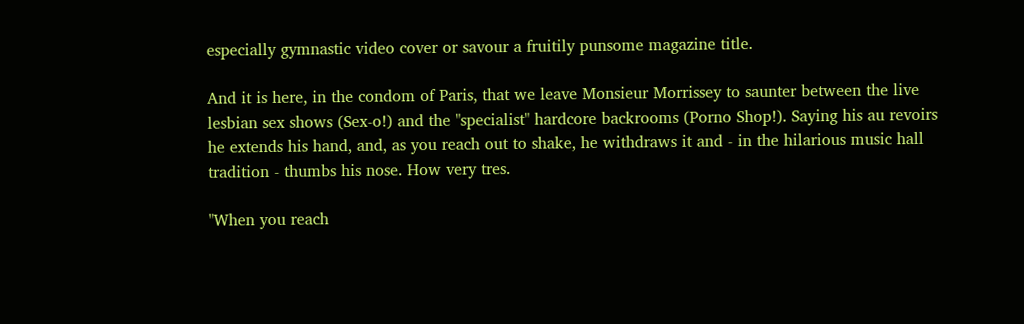especially gymnastic video cover or savour a fruitily punsome magazine title.

And it is here, in the condom of Paris, that we leave Monsieur Morrissey to saunter between the live lesbian sex shows (Sex-o!) and the "specialist" hardcore backrooms (Porno Shop!). Saying his au revoirs he extends his hand, and, as you reach out to shake, he withdraws it and - in the hilarious music hall tradition - thumbs his nose. How very tres.

"When you reach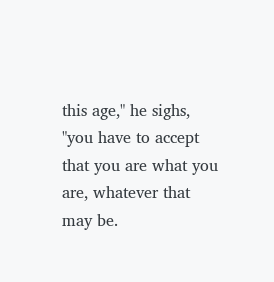this age," he sighs, "you have to accept that you are what you are, whatever that may be.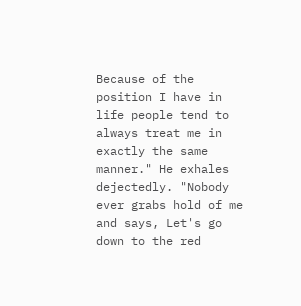Because of the position I have in life people tend to always treat me in exactly the same manner." He exhales dejectedly. "Nobody ever grabs hold of me and says, Let's go down to the red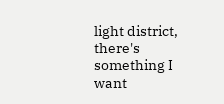light district, there's something I want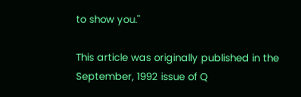to show you."

This article was originally published in the September, 1992 issue of Q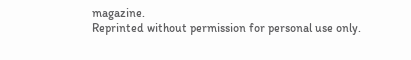magazine.
Reprinted without permission for personal use only.